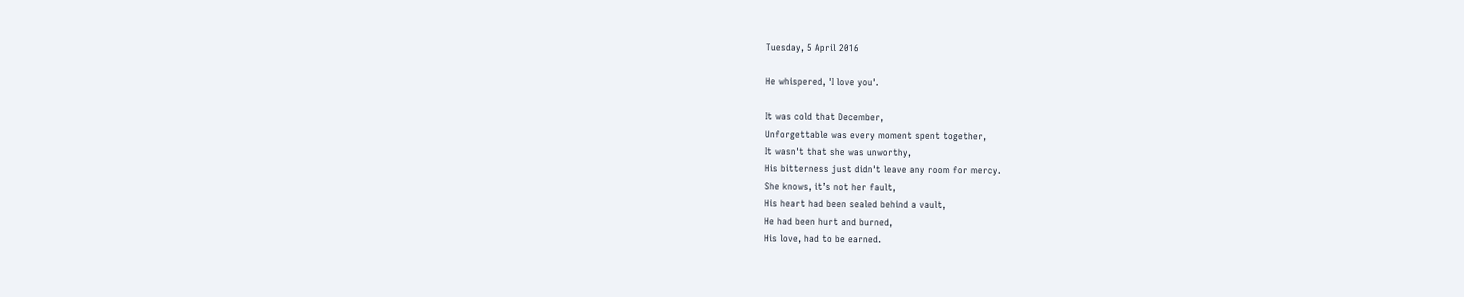Tuesday, 5 April 2016

He whispered, 'I love you'.

It was cold that December,
Unforgettable was every moment spent together,
It wasn't that she was unworthy,
His bitterness just didn't leave any room for mercy.
She knows, it’s not her fault,
His heart had been sealed behind a vault,
He had been hurt and burned,
His love, had to be earned.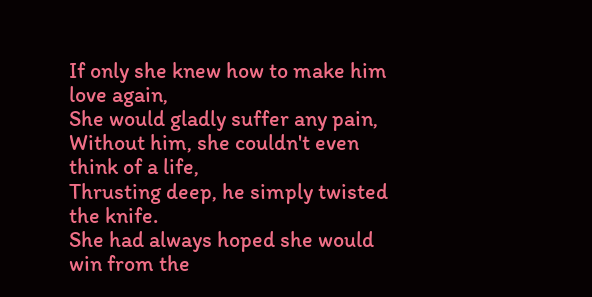If only she knew how to make him love again,
She would gladly suffer any pain,
Without him, she couldn't even think of a life,
Thrusting deep, he simply twisted the knife.
She had always hoped she would win from the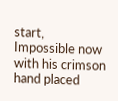start,
Impossible now with his crimson hand placed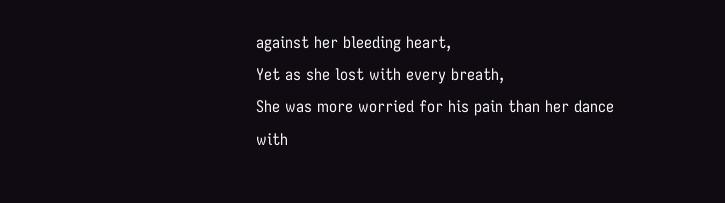against her bleeding heart,
Yet as she lost with every breath,
She was more worried for his pain than her dance with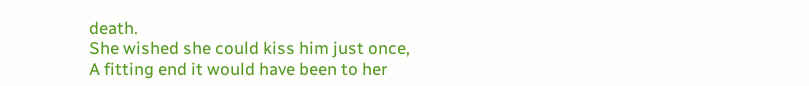death.
She wished she could kiss him just once,
A fitting end it would have been to her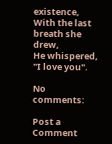existence,
With the last breath she drew,
He whispered, "I love you".

No comments:

Post a Comment